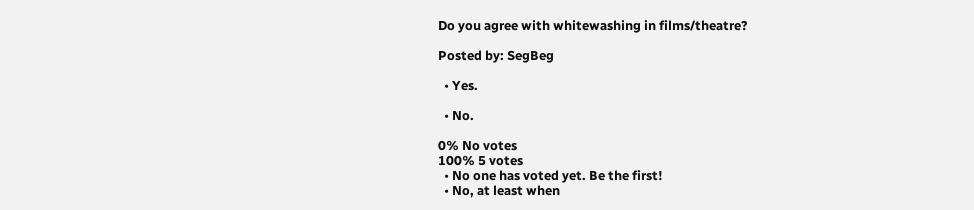Do you agree with whitewashing in films/theatre?

Posted by: SegBeg

  • Yes.

  • No.

0% No votes
100% 5 votes
  • No one has voted yet. Be the first!
  • No, at least when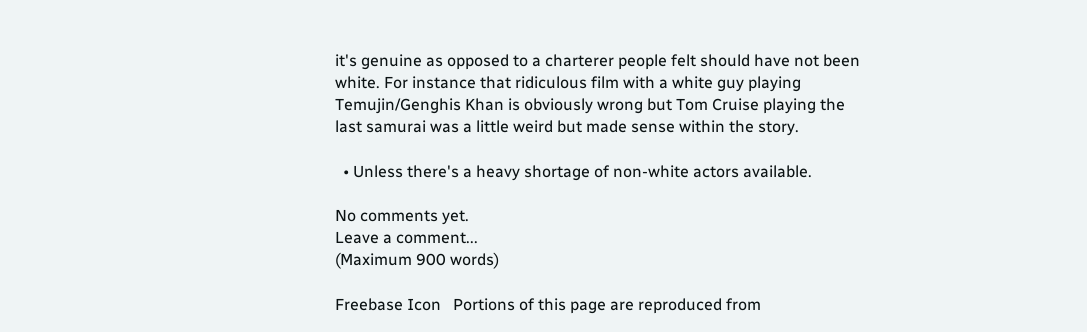it's genuine as opposed to a charterer people felt should have not been white. For instance that ridiculous film with a white guy playing Temujin/Genghis Khan is obviously wrong but Tom Cruise playing the last samurai was a little weird but made sense within the story.

  • Unless there's a heavy shortage of non-white actors available.

No comments yet.
Leave a comment...
(Maximum 900 words)

Freebase Icon   Portions of this page are reproduced from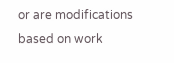or are modifications based on work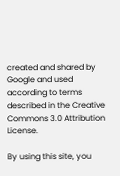created and shared by Google and used according to terms described in the Creative Commons 3.0 Attribution License.

By using this site, you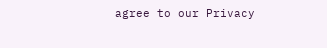agree to our Privacy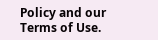Policy and our Terms of Use.